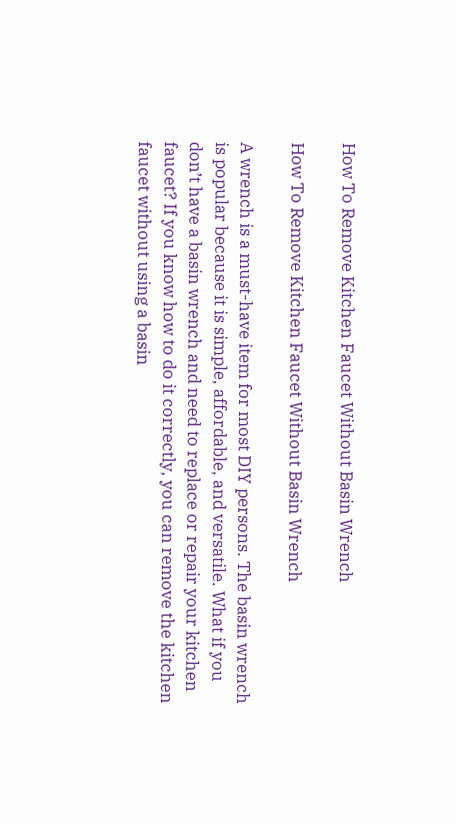How To Remove Kitchen Faucet Without Basin Wrench

How To Remove Kitchen Faucet Without Basin Wrench

A wrench is a must-have item for most DIY persons. The basin wrench is popular because it is simple, affordable, and versatile. What if you don’t have a basin wrench and need to replace or repair your kitchen faucet? If you know how to do it correctly, you can remove the kitchen faucet without using a basin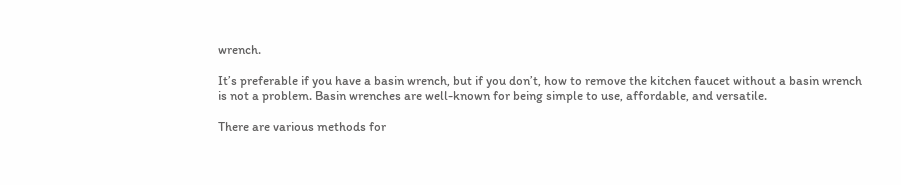wrench.

It’s preferable if you have a basin wrench, but if you don’t, how to remove the kitchen faucet without a basin wrench is not a problem. Basin wrenches are well-known for being simple to use, affordable, and versatile.

There are various methods for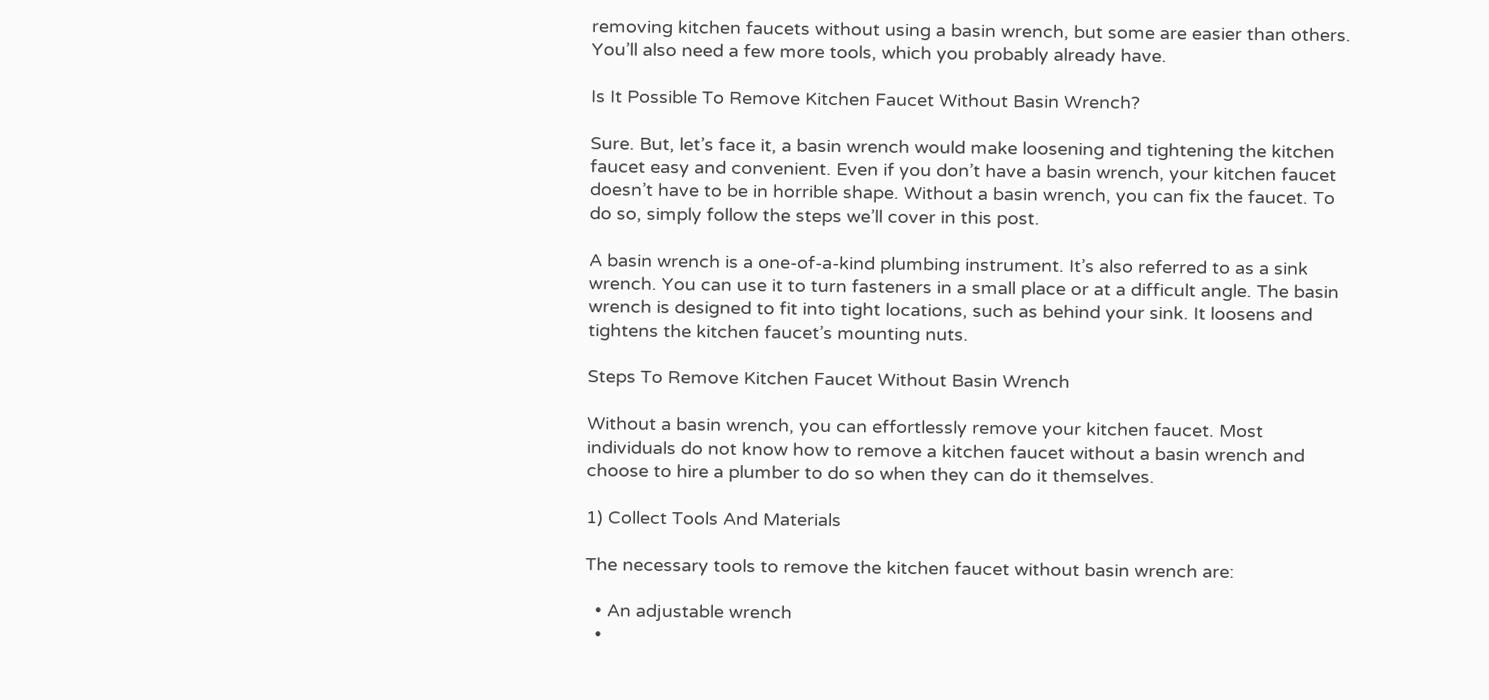removing kitchen faucets without using a basin wrench, but some are easier than others. You’ll also need a few more tools, which you probably already have.

Is It Possible To Remove Kitchen Faucet Without Basin Wrench?

Sure. But, let’s face it, a basin wrench would make loosening and tightening the kitchen faucet easy and convenient. Even if you don’t have a basin wrench, your kitchen faucet doesn’t have to be in horrible shape. Without a basin wrench, you can fix the faucet. To do so, simply follow the steps we’ll cover in this post.

A basin wrench is a one-of-a-kind plumbing instrument. It’s also referred to as a sink wrench. You can use it to turn fasteners in a small place or at a difficult angle. The basin wrench is designed to fit into tight locations, such as behind your sink. It loosens and tightens the kitchen faucet’s mounting nuts.

Steps To Remove Kitchen Faucet Without Basin Wrench

Without a basin wrench, you can effortlessly remove your kitchen faucet. Most individuals do not know how to remove a kitchen faucet without a basin wrench and choose to hire a plumber to do so when they can do it themselves.

1) Collect Tools And Materials

The necessary tools to remove the kitchen faucet without basin wrench are:

  • An adjustable wrench
  •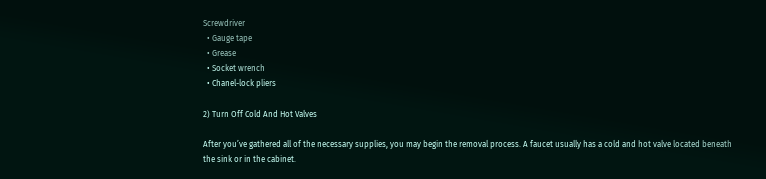Screwdriver
  • Gauge tape
  • Grease
  • Socket wrench
  • Chanel-lock pliers

2) Turn Off Cold And Hot Valves

After you’ve gathered all of the necessary supplies, you may begin the removal process. A faucet usually has a cold and hot valve located beneath the sink or in the cabinet.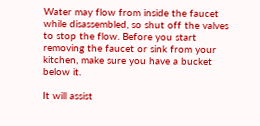Water may flow from inside the faucet while disassembled, so shut off the valves to stop the flow. Before you start removing the faucet or sink from your kitchen, make sure you have a bucket below it.

It will assist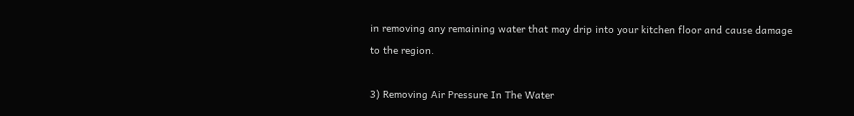in removing any remaining water that may drip into your kitchen floor and cause damage to the region.

3) Removing Air Pressure In The Water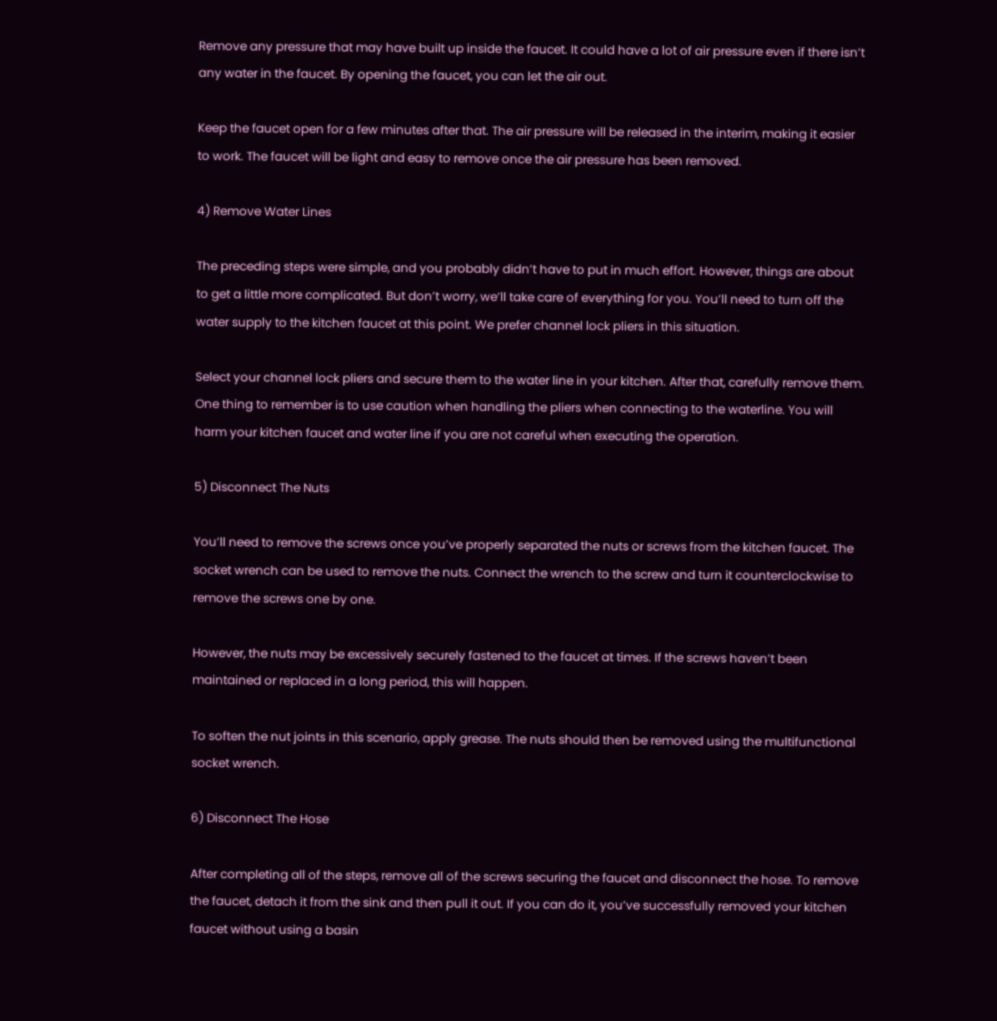Remove any pressure that may have built up inside the faucet. It could have a lot of air pressure even if there isn’t any water in the faucet. By opening the faucet, you can let the air out.

Keep the faucet open for a few minutes after that. The air pressure will be released in the interim, making it easier to work. The faucet will be light and easy to remove once the air pressure has been removed.

4) Remove Water Lines

The preceding steps were simple, and you probably didn’t have to put in much effort. However, things are about to get a little more complicated. But don’t worry, we’ll take care of everything for you. You’ll need to turn off the water supply to the kitchen faucet at this point. We prefer channel lock pliers in this situation.

Select your channel lock pliers and secure them to the water line in your kitchen. After that, carefully remove them. One thing to remember is to use caution when handling the pliers when connecting to the waterline. You will harm your kitchen faucet and water line if you are not careful when executing the operation.

5) Disconnect The Nuts

You’ll need to remove the screws once you’ve properly separated the nuts or screws from the kitchen faucet. The socket wrench can be used to remove the nuts. Connect the wrench to the screw and turn it counterclockwise to remove the screws one by one.

However, the nuts may be excessively securely fastened to the faucet at times. If the screws haven’t been maintained or replaced in a long period, this will happen.

To soften the nut joints in this scenario, apply grease. The nuts should then be removed using the multifunctional socket wrench.

6) Disconnect The Hose

After completing all of the steps, remove all of the screws securing the faucet and disconnect the hose. To remove the faucet, detach it from the sink and then pull it out. If you can do it, you’ve successfully removed your kitchen faucet without using a basin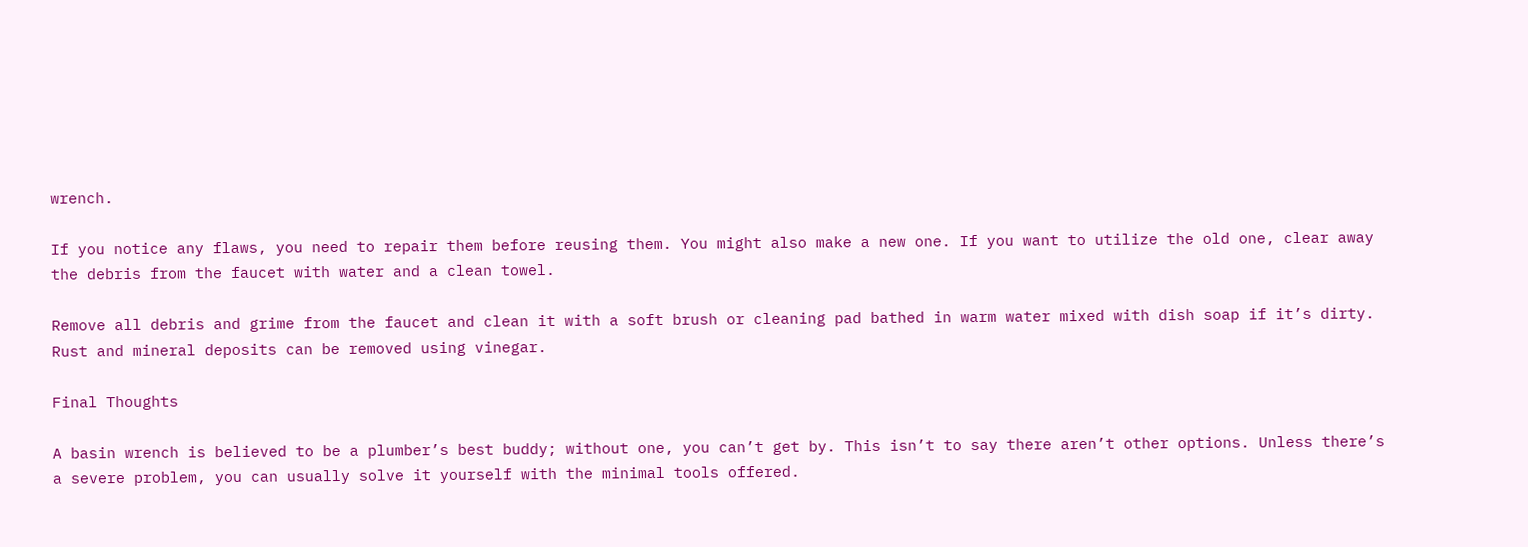wrench.

If you notice any flaws, you need to repair them before reusing them. You might also make a new one. If you want to utilize the old one, clear away the debris from the faucet with water and a clean towel.

Remove all debris and grime from the faucet and clean it with a soft brush or cleaning pad bathed in warm water mixed with dish soap if it’s dirty. Rust and mineral deposits can be removed using vinegar.

Final Thoughts

A basin wrench is believed to be a plumber’s best buddy; without one, you can’t get by. This isn’t to say there aren’t other options. Unless there’s a severe problem, you can usually solve it yourself with the minimal tools offered.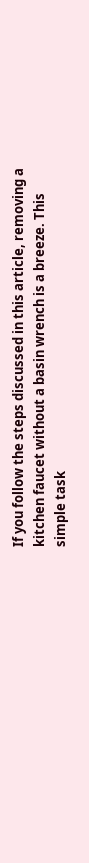If you follow the steps discussed in this article, removing a kitchen faucet without a basin wrench is a breeze. This simple task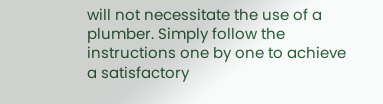will not necessitate the use of a plumber. Simply follow the instructions one by one to achieve a satisfactory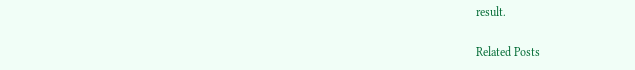result.

Related Posts